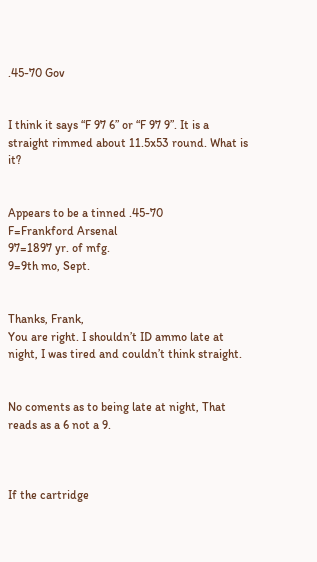.45-70 Gov


I think it says “F 97 6” or “F 97 9”. It is a straight rimmed about 11.5x53 round. What is it?


Appears to be a tinned .45-70
F=Frankford Arsenal
97=1897 yr. of mfg.
9=9th mo, Sept.


Thanks, Frank,
You are right. I shouldn’t ID ammo late at night, I was tired and couldn’t think straight.


No coments as to being late at night, That reads as a 6 not a 9.



If the cartridge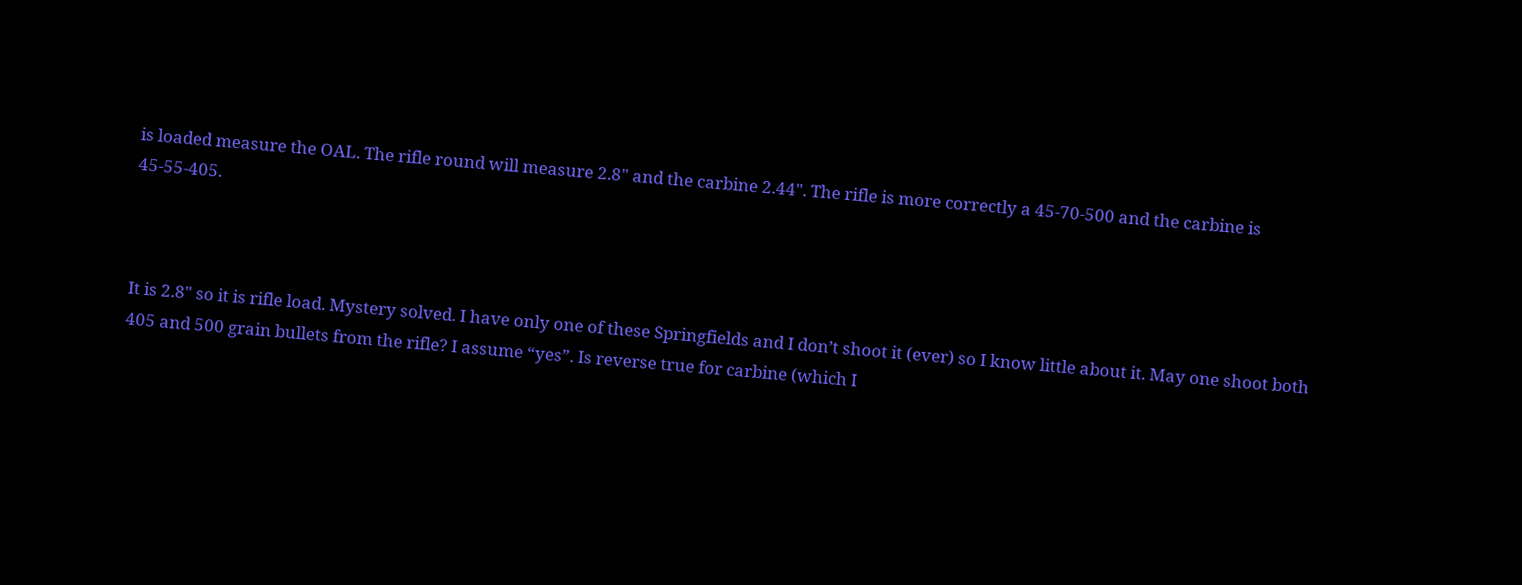is loaded measure the OAL. The rifle round will measure 2.8" and the carbine 2.44". The rifle is more correctly a 45-70-500 and the carbine is 45-55-405.



It is 2.8" so it is rifle load. Mystery solved. I have only one of these Springfields and I don’t shoot it (ever) so I know little about it. May one shoot both 405 and 500 grain bullets from the rifle? I assume “yes”. Is reverse true for carbine (which I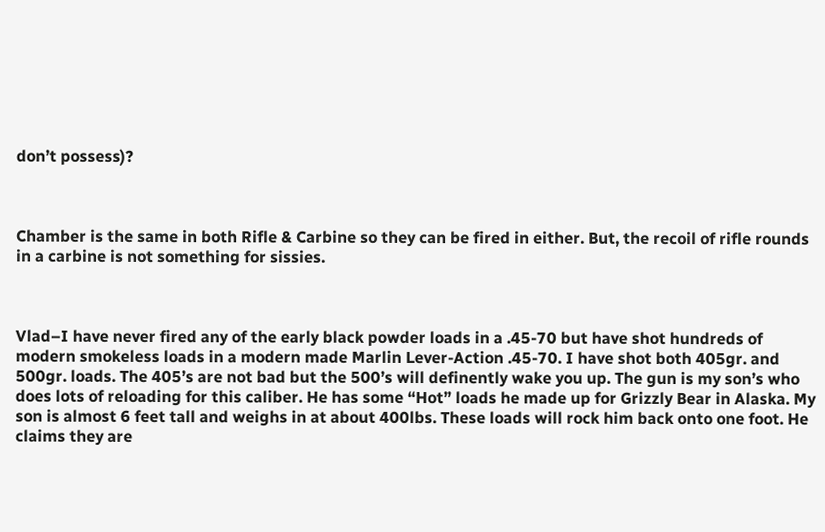don’t possess)?



Chamber is the same in both Rifle & Carbine so they can be fired in either. But, the recoil of rifle rounds in a carbine is not something for sissies.



Vlad–I have never fired any of the early black powder loads in a .45-70 but have shot hundreds of modern smokeless loads in a modern made Marlin Lever-Action .45-70. I have shot both 405gr. and 500gr. loads. The 405’s are not bad but the 500’s will definently wake you up. The gun is my son’s who does lots of reloading for this caliber. He has some “Hot” loads he made up for Grizzly Bear in Alaska. My son is almost 6 feet tall and weighs in at about 400lbs. These loads will rock him back onto one foot. He claims they are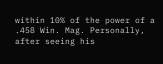within 10% of the power of a .458 Win. Mag. Personally, after seeing his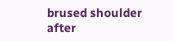brused shoulder after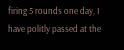firing 5 rounds one day, I have politly passed at the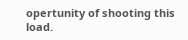opertunity of shooting this load.